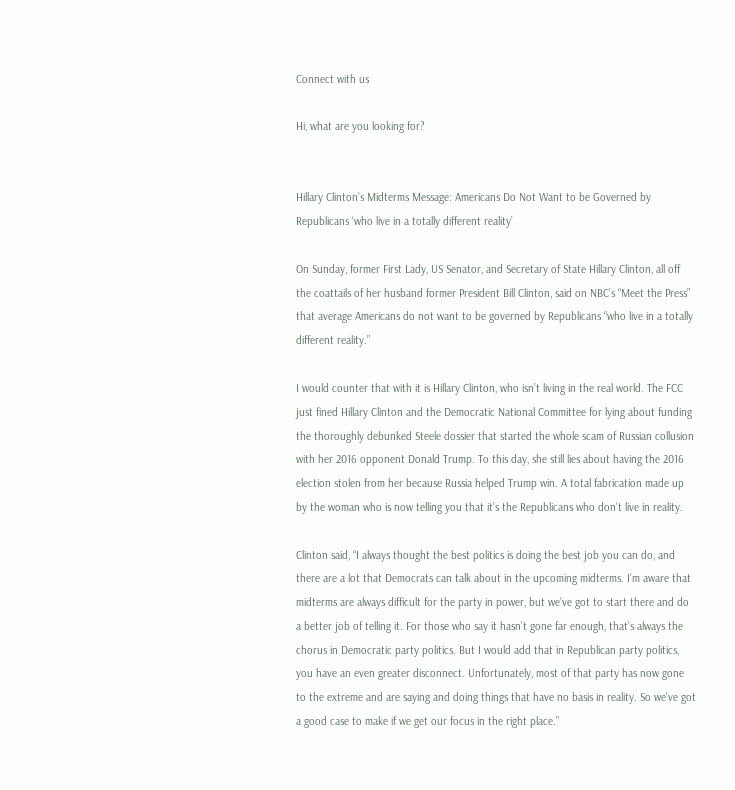Connect with us

Hi, what are you looking for?


Hillary Clinton’s Midterms Message: Americans Do Not Want to be Governed by Republicans ‘who live in a totally different reality’

On Sunday, former First Lady, US Senator, and Secretary of State Hillary Clinton, all off the coattails of her husband former President Bill Clinton, said on NBC’s “Meet the Press” that average Americans do not want to be governed by Republicans “who live in a totally different reality.”

I would counter that with it is Hillary Clinton, who isn’t living in the real world. The FCC just fined Hillary Clinton and the Democratic National Committee for lying about funding the thoroughly debunked Steele dossier that started the whole scam of Russian collusion with her 2016 opponent Donald Trump. To this day, she still lies about having the 2016 election stolen from her because Russia helped Trump win. A total fabrication made up by the woman who is now telling you that it’s the Republicans who don’t live in reality.

Clinton said, “I always thought the best politics is doing the best job you can do, and there are a lot that Democrats can talk about in the upcoming midterms. I’m aware that midterms are always difficult for the party in power, but we’ve got to start there and do a better job of telling it. For those who say it hasn’t gone far enough, that’s always the chorus in Democratic party politics. But I would add that in Republican party politics, you have an even greater disconnect. Unfortunately, most of that party has now gone to the extreme and are saying and doing things that have no basis in reality. So we’ve got a good case to make if we get our focus in the right place.”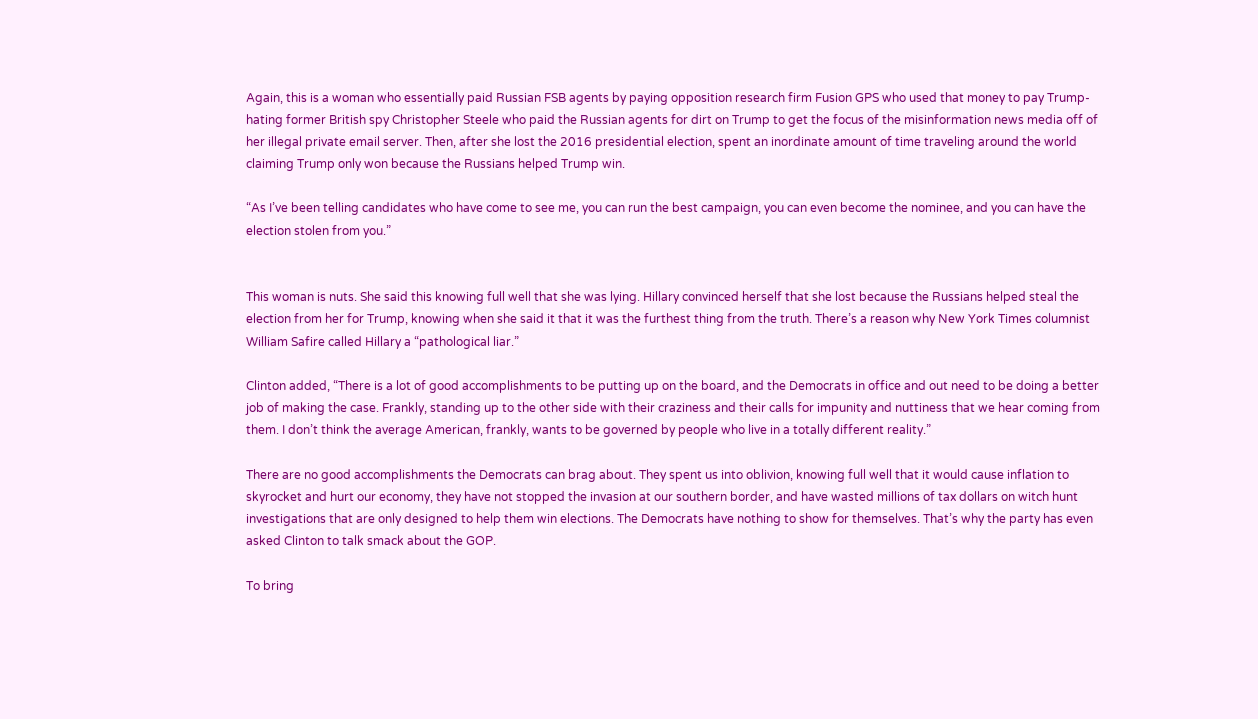Again, this is a woman who essentially paid Russian FSB agents by paying opposition research firm Fusion GPS who used that money to pay Trump-hating former British spy Christopher Steele who paid the Russian agents for dirt on Trump to get the focus of the misinformation news media off of her illegal private email server. Then, after she lost the 2016 presidential election, spent an inordinate amount of time traveling around the world claiming Trump only won because the Russians helped Trump win.

“As I’ve been telling candidates who have come to see me, you can run the best campaign, you can even become the nominee, and you can have the election stolen from you.”


This woman is nuts. She said this knowing full well that she was lying. Hillary convinced herself that she lost because the Russians helped steal the election from her for Trump, knowing when she said it that it was the furthest thing from the truth. There’s a reason why New York Times columnist William Safire called Hillary a “pathological liar.”

Clinton added, “There is a lot of good accomplishments to be putting up on the board, and the Democrats in office and out need to be doing a better job of making the case. Frankly, standing up to the other side with their craziness and their calls for impunity and nuttiness that we hear coming from them. I don’t think the average American, frankly, wants to be governed by people who live in a totally different reality.”

There are no good accomplishments the Democrats can brag about. They spent us into oblivion, knowing full well that it would cause inflation to skyrocket and hurt our economy, they have not stopped the invasion at our southern border, and have wasted millions of tax dollars on witch hunt investigations that are only designed to help them win elections. The Democrats have nothing to show for themselves. That’s why the party has even asked Clinton to talk smack about the GOP.

To bring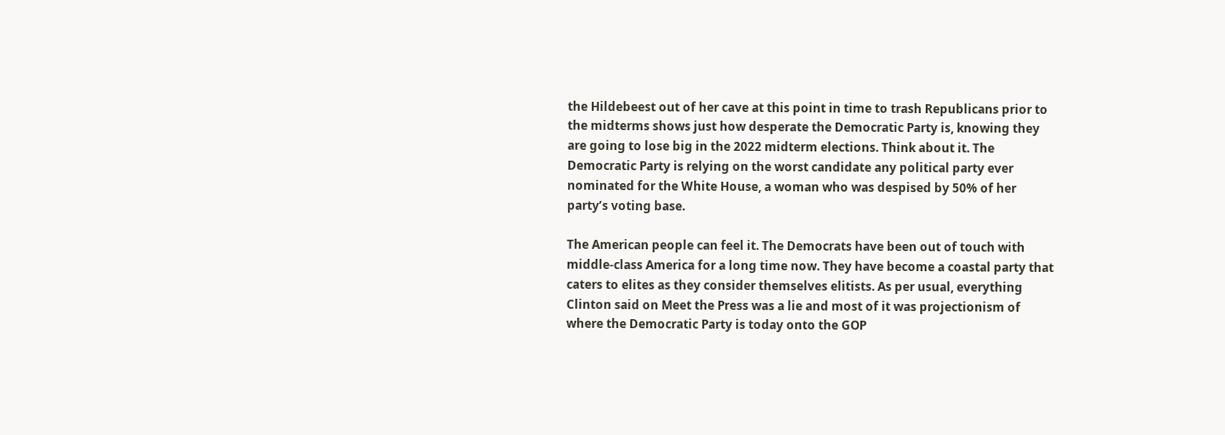the Hildebeest out of her cave at this point in time to trash Republicans prior to the midterms shows just how desperate the Democratic Party is, knowing they are going to lose big in the 2022 midterm elections. Think about it. The Democratic Party is relying on the worst candidate any political party ever nominated for the White House, a woman who was despised by 50% of her party’s voting base.

The American people can feel it. The Democrats have been out of touch with middle-class America for a long time now. They have become a coastal party that caters to elites as they consider themselves elitists. As per usual, everything Clinton said on Meet the Press was a lie and most of it was projectionism of where the Democratic Party is today onto the GOP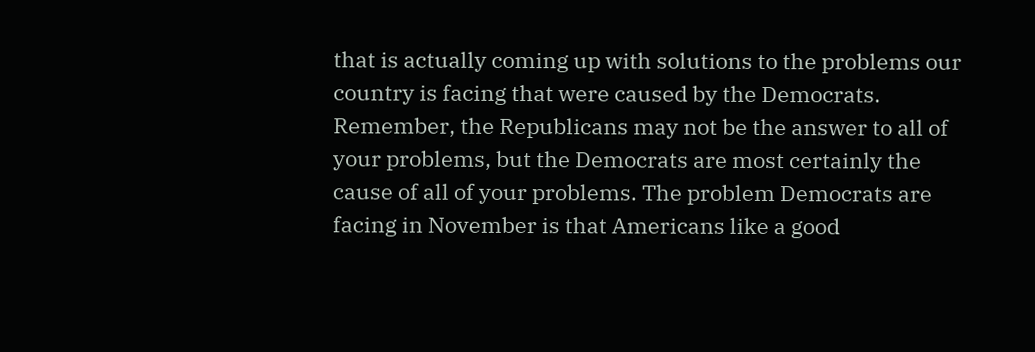that is actually coming up with solutions to the problems our country is facing that were caused by the Democrats. Remember, the Republicans may not be the answer to all of your problems, but the Democrats are most certainly the cause of all of your problems. The problem Democrats are facing in November is that Americans like a good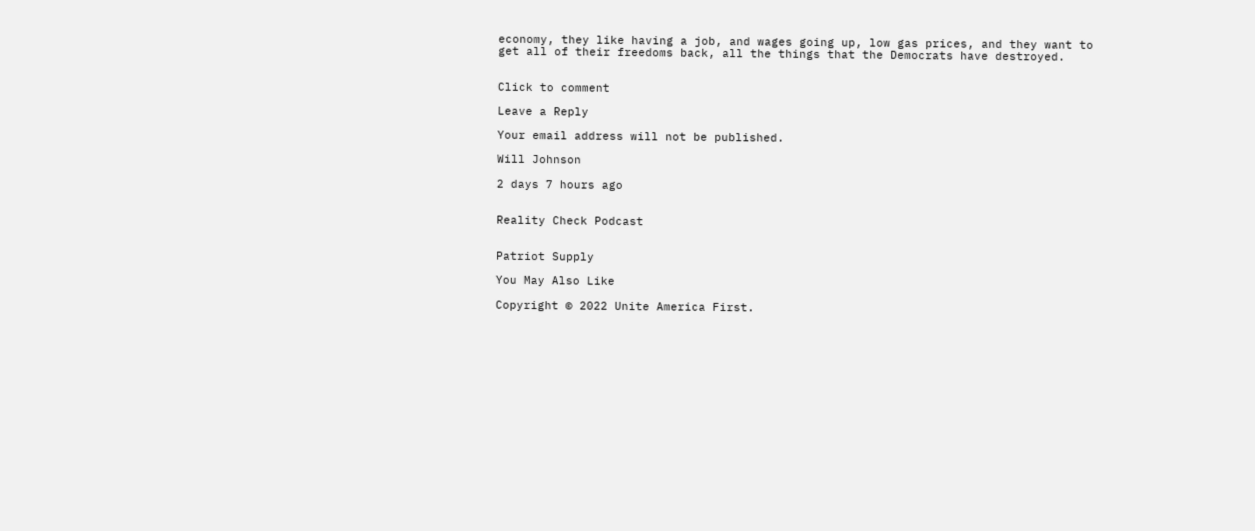economy, they like having a job, and wages going up, low gas prices, and they want to get all of their freedoms back, all the things that the Democrats have destroyed.


Click to comment

Leave a Reply

Your email address will not be published.

Will Johnson

2 days 7 hours ago


Reality Check Podcast


Patriot Supply

You May Also Like

Copyright © 2022 Unite America First.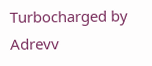Turbocharged by Adrevv